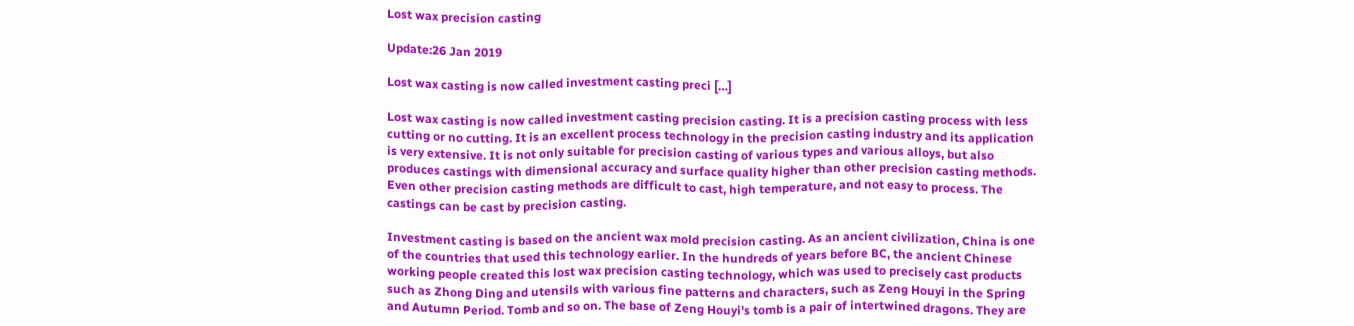Lost wax precision casting

Update:26 Jan 2019

Lost wax casting is now called investment casting preci […]

Lost wax casting is now called investment casting precision casting. It is a precision casting process with less cutting or no cutting. It is an excellent process technology in the precision casting industry and its application is very extensive. It is not only suitable for precision casting of various types and various alloys, but also produces castings with dimensional accuracy and surface quality higher than other precision casting methods. Even other precision casting methods are difficult to cast, high temperature, and not easy to process. The castings can be cast by precision casting.

Investment casting is based on the ancient wax mold precision casting. As an ancient civilization, China is one of the countries that used this technology earlier. In the hundreds of years before BC, the ancient Chinese working people created this lost wax precision casting technology, which was used to precisely cast products such as Zhong Ding and utensils with various fine patterns and characters, such as Zeng Houyi in the Spring and Autumn Period. Tomb and so on. The base of Zeng Houyi's tomb is a pair of intertwined dragons. They are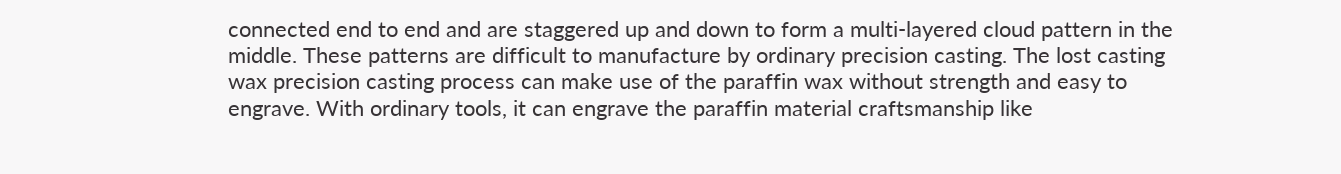connected end to end and are staggered up and down to form a multi-layered cloud pattern in the middle. These patterns are difficult to manufacture by ordinary precision casting. The lost casting wax precision casting process can make use of the paraffin wax without strength and easy to engrave. With ordinary tools, it can engrave the paraffin material craftsmanship like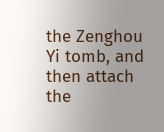the Zenghou Yi tomb, and then attach the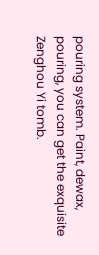pouring system. Paint, dewax, pouring, you can get the exquisite Zenghou Yi tomb.